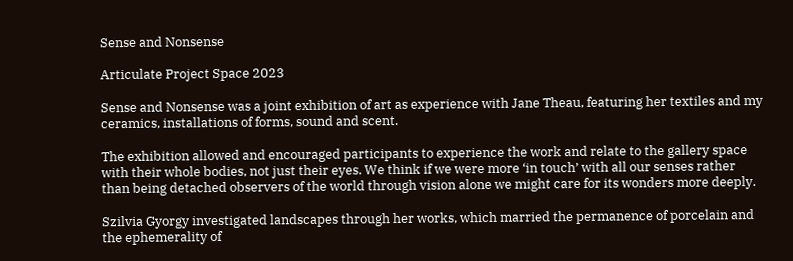Sense and Nonsense

Articulate Project Space 2023

Sense and Nonsense was a joint exhibition of art as experience with Jane Theau, featuring her textiles and my ceramics, installations of forms, sound and scent.

The exhibition allowed and encouraged participants to experience the work and relate to the gallery space with their whole bodies, not just their eyes. We think if we were more ‘in touch’ with all our senses rather than being detached observers of the world through vision alone we might care for its wonders more deeply.

Szilvia Gyorgy investigated landscapes through her works, which married the permanence of porcelain and the ephemerality of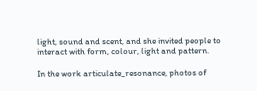light, sound and scent, and she invited people to interact with form, colour, light and pattern.

In the work articulate_resonance, photos of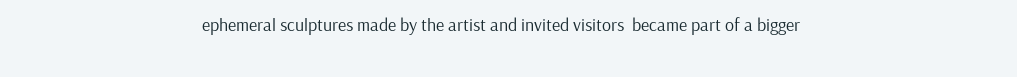ephemeral sculptures made by the artist and invited visitors  became part of a bigger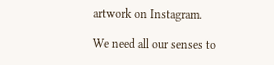artwork on Instagram.

We need all our senses to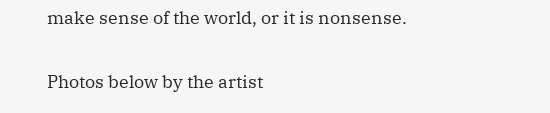make sense of the world, or it is nonsense.

Photos below by the artist